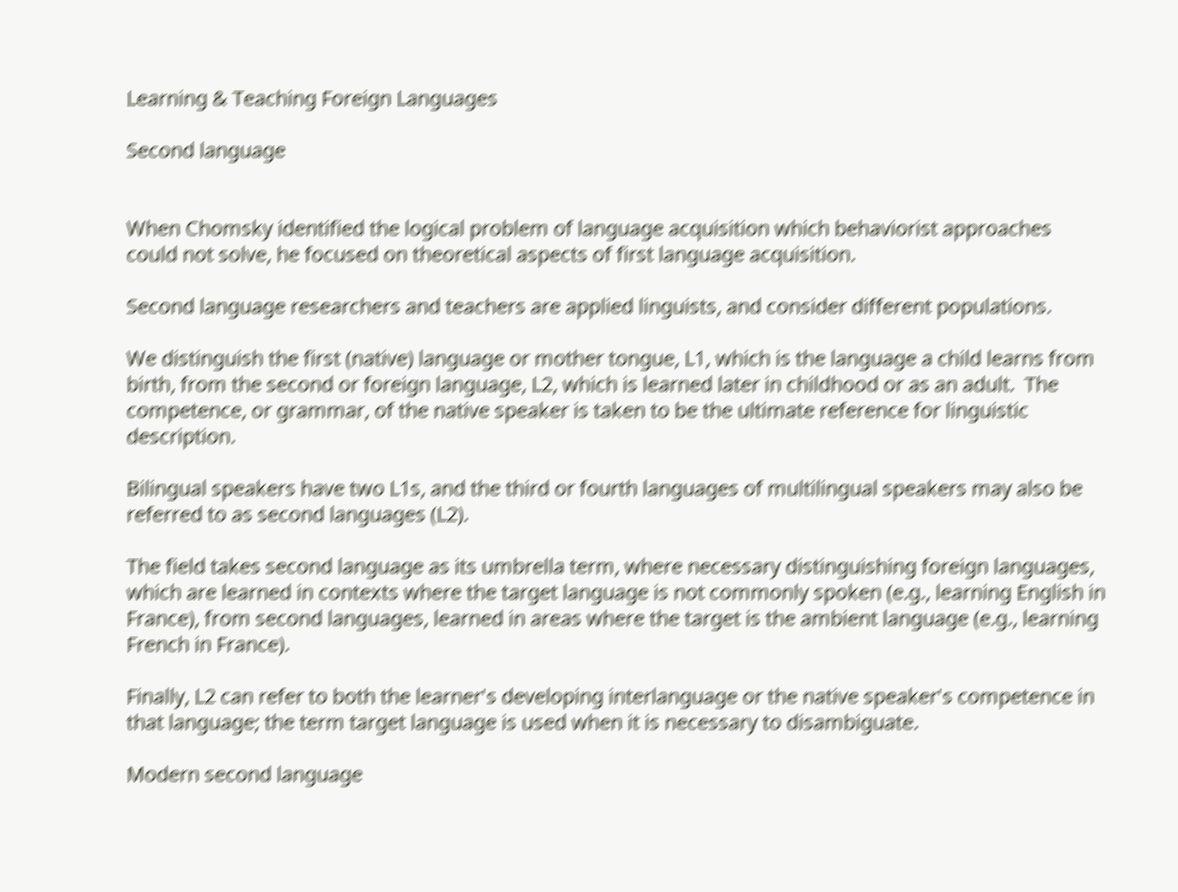Learning & Teaching Foreign Languages

Second language


When Chomsky identified the logical problem of language acquisition which behaviorist approaches could not solve, he focused on theoretical aspects of first language acquisition.

Second language researchers and teachers are applied linguists, and consider different populations.

We distinguish the first (native) language or mother tongue, L1, which is the language a child learns from birth, from the second or foreign language, L2, which is learned later in childhood or as an adult.  The competence, or grammar, of the native speaker is taken to be the ultimate reference for linguistic description.

Bilingual speakers have two L1s, and the third or fourth languages of multilingual speakers may also be referred to as second languages (L2).

The field takes second language as its umbrella term, where necessary distinguishing foreign languages, which are learned in contexts where the target language is not commonly spoken (e.g., learning English in France), from second languages, learned in areas where the target is the ambient language (e.g., learning French in France).

Finally, L2 can refer to both the learner's developing interlanguage or the native speaker's competence in that language; the term target language is used when it is necessary to disambiguate.

Modern second language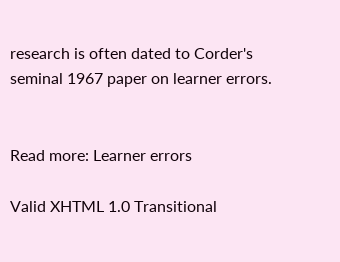research is often dated to Corder's seminal 1967 paper on learner errors.


Read more: Learner errors

Valid XHTML 1.0 Transitional